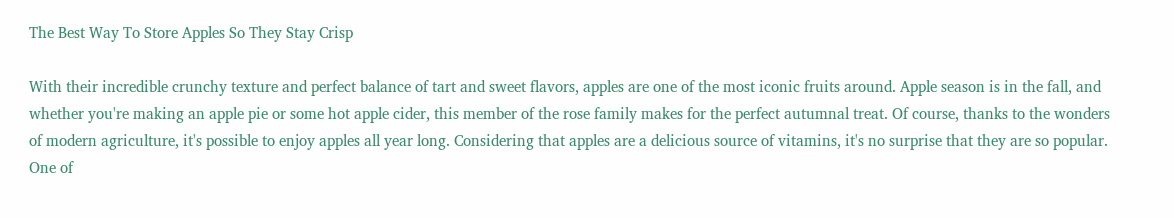The Best Way To Store Apples So They Stay Crisp

With their incredible crunchy texture and perfect balance of tart and sweet flavors, apples are one of the most iconic fruits around. Apple season is in the fall, and whether you're making an apple pie or some hot apple cider, this member of the rose family makes for the perfect autumnal treat. Of course, thanks to the wonders of modern agriculture, it's possible to enjoy apples all year long. Considering that apples are a delicious source of vitamins, it's no surprise that they are so popular. One of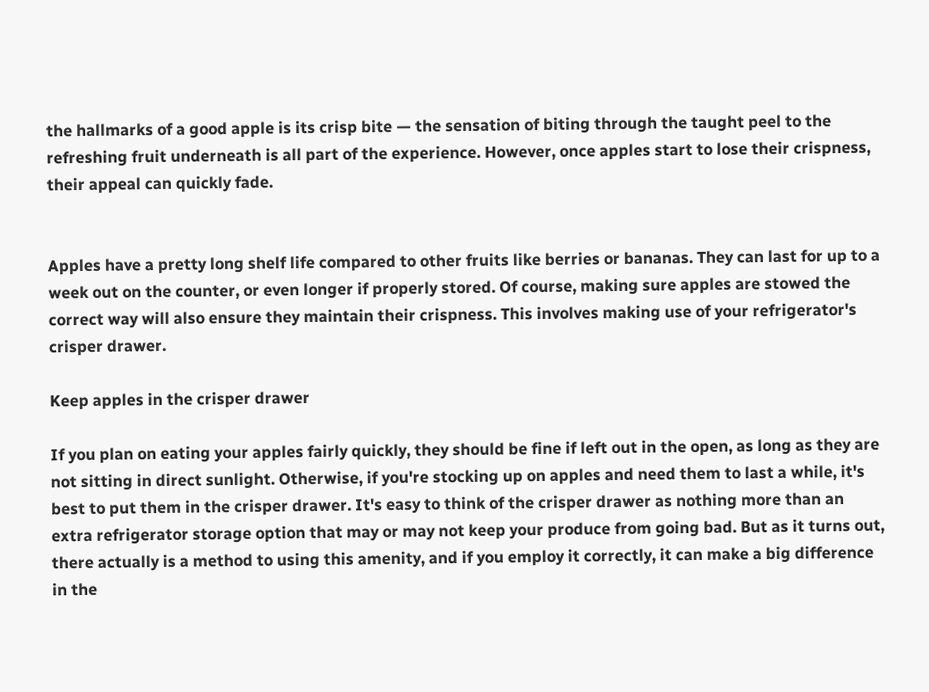the hallmarks of a good apple is its crisp bite — the sensation of biting through the taught peel to the refreshing fruit underneath is all part of the experience. However, once apples start to lose their crispness, their appeal can quickly fade.


Apples have a pretty long shelf life compared to other fruits like berries or bananas. They can last for up to a week out on the counter, or even longer if properly stored. Of course, making sure apples are stowed the correct way will also ensure they maintain their crispness. This involves making use of your refrigerator's crisper drawer.

Keep apples in the crisper drawer

If you plan on eating your apples fairly quickly, they should be fine if left out in the open, as long as they are not sitting in direct sunlight. Otherwise, if you're stocking up on apples and need them to last a while, it's best to put them in the crisper drawer. It's easy to think of the crisper drawer as nothing more than an extra refrigerator storage option that may or may not keep your produce from going bad. But as it turns out, there actually is a method to using this amenity, and if you employ it correctly, it can make a big difference in the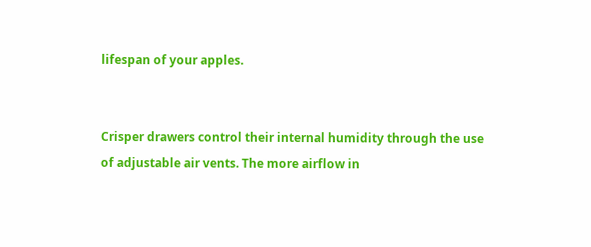lifespan of your apples.


Crisper drawers control their internal humidity through the use of adjustable air vents. The more airflow in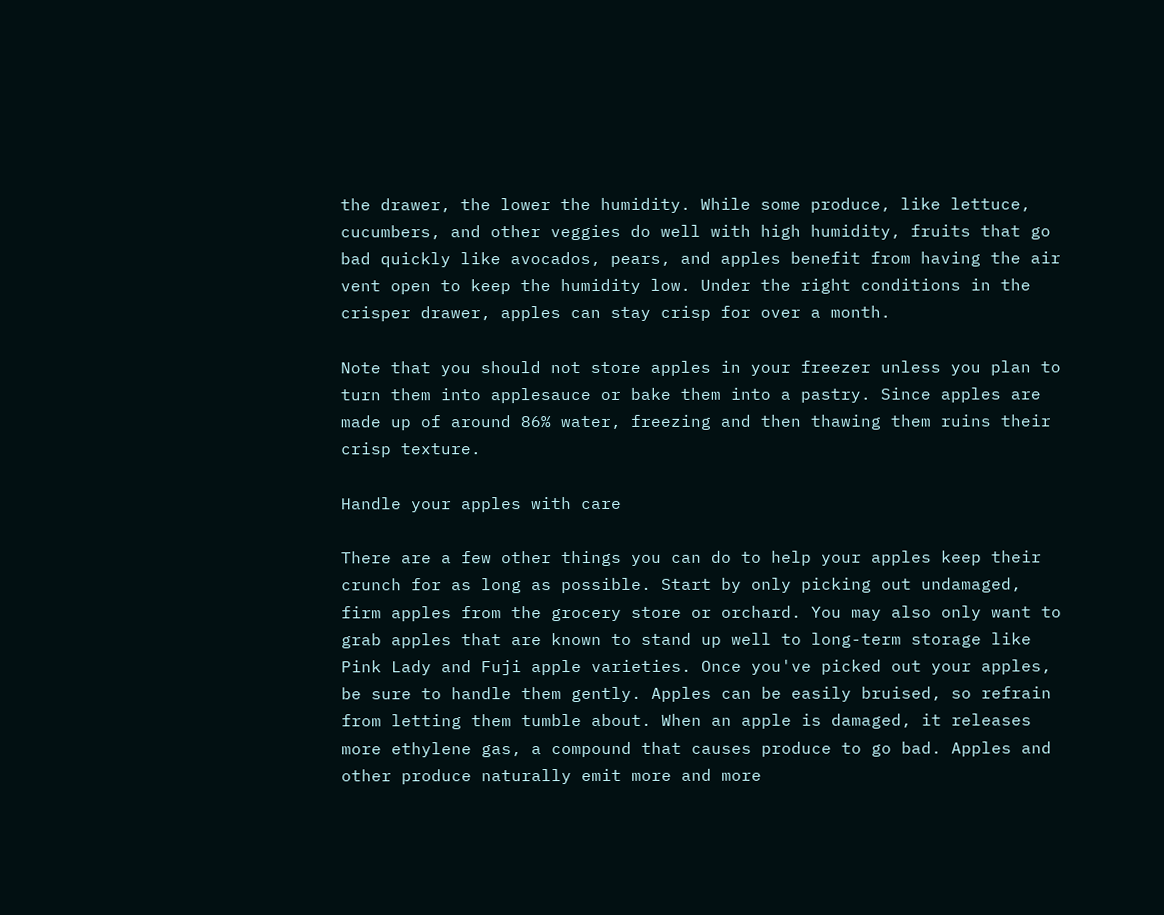the drawer, the lower the humidity. While some produce, like lettuce, cucumbers, and other veggies do well with high humidity, fruits that go bad quickly like avocados, pears, and apples benefit from having the air vent open to keep the humidity low. Under the right conditions in the crisper drawer, apples can stay crisp for over a month.

Note that you should not store apples in your freezer unless you plan to turn them into applesauce or bake them into a pastry. Since apples are made up of around 86% water, freezing and then thawing them ruins their crisp texture.

Handle your apples with care

There are a few other things you can do to help your apples keep their crunch for as long as possible. Start by only picking out undamaged, firm apples from the grocery store or orchard. You may also only want to grab apples that are known to stand up well to long-term storage like Pink Lady and Fuji apple varieties. Once you've picked out your apples, be sure to handle them gently. Apples can be easily bruised, so refrain from letting them tumble about. When an apple is damaged, it releases more ethylene gas, a compound that causes produce to go bad. Apples and other produce naturally emit more and more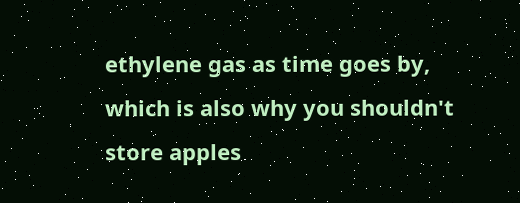ethylene gas as time goes by, which is also why you shouldn't store apples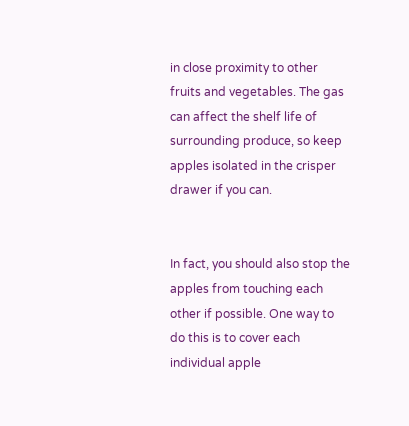in close proximity to other fruits and vegetables. The gas can affect the shelf life of surrounding produce, so keep apples isolated in the crisper drawer if you can.


In fact, you should also stop the apples from touching each other if possible. One way to do this is to cover each individual apple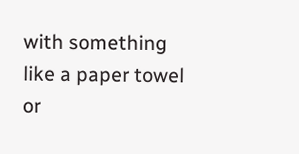with something like a paper towel or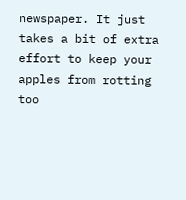newspaper. It just takes a bit of extra effort to keep your apples from rotting too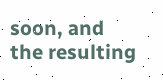soon, and the resulting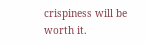crispiness will be worth it.